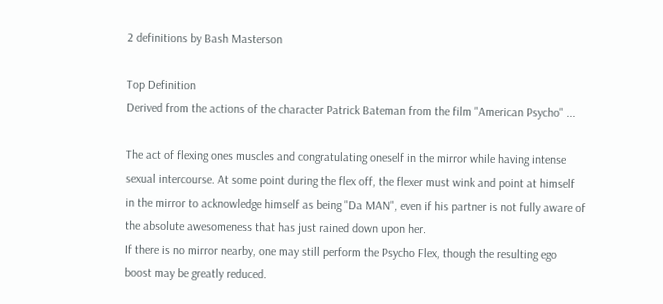2 definitions by Bash Masterson

Top Definition
Derived from the actions of the character Patrick Bateman from the film "American Psycho" ...

The act of flexing ones muscles and congratulating oneself in the mirror while having intense sexual intercourse. At some point during the flex off, the flexer must wink and point at himself in the mirror to acknowledge himself as being "Da MAN", even if his partner is not fully aware of the absolute awesomeness that has just rained down upon her.
If there is no mirror nearby, one may still perform the Psycho Flex, though the resulting ego boost may be greatly reduced.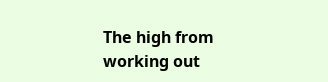The high from working out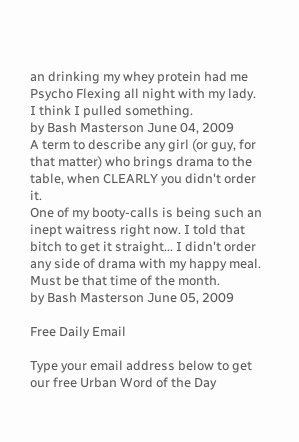an drinking my whey protein had me Psycho Flexing all night with my lady. I think I pulled something.
by Bash Masterson June 04, 2009
A term to describe any girl (or guy, for that matter) who brings drama to the table, when CLEARLY you didn't order it.
One of my booty-calls is being such an inept waitress right now. I told that bitch to get it straight... I didn't order any side of drama with my happy meal. Must be that time of the month.
by Bash Masterson June 05, 2009

Free Daily Email

Type your email address below to get our free Urban Word of the Day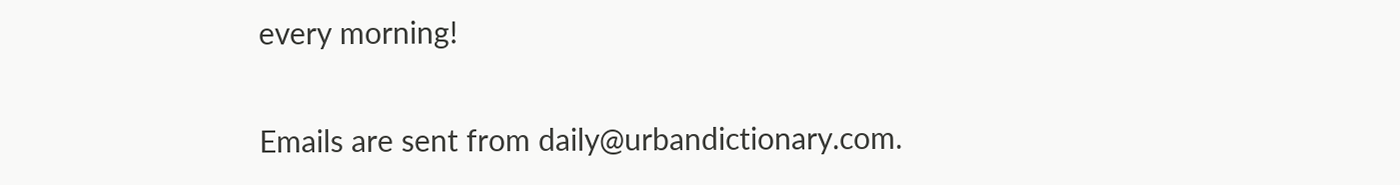every morning!

Emails are sent from daily@urbandictionary.com.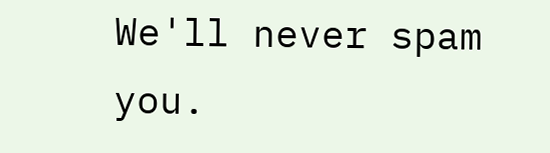We'll never spam you.